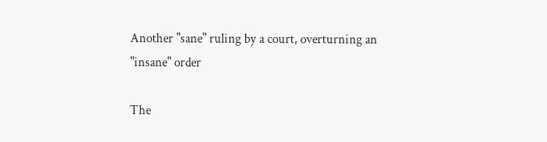Another "sane" ruling by a court, overturning an "insane" order

The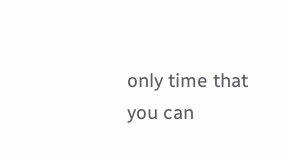only time that you can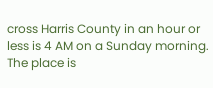cross Harris County in an hour or less is 4 AM on a Sunday morning. The place is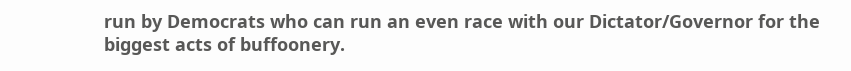run by Democrats who can run an even race with our Dictator/Governor for the biggest acts of buffoonery.